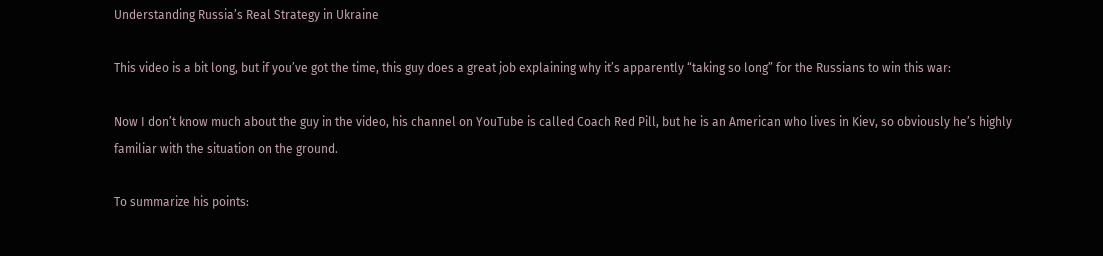Understanding Russia’s Real Strategy in Ukraine

This video is a bit long, but if you’ve got the time, this guy does a great job explaining why it’s apparently “taking so long” for the Russians to win this war:

Now I don’t know much about the guy in the video, his channel on YouTube is called Coach Red Pill, but he is an American who lives in Kiev, so obviously he’s highly familiar with the situation on the ground.

To summarize his points: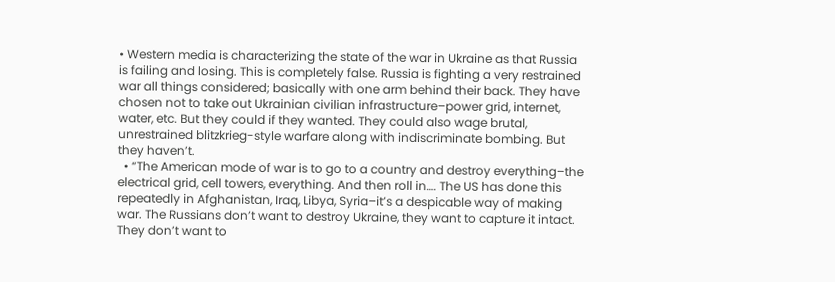• Western media is characterizing the state of the war in Ukraine as that Russia is failing and losing. This is completely false. Russia is fighting a very restrained war all things considered; basically with one arm behind their back. They have chosen not to take out Ukrainian civilian infrastructure–power grid, internet, water, etc. But they could if they wanted. They could also wage brutal, unrestrained blitzkrieg-style warfare along with indiscriminate bombing. But they haven’t.
  • “The American mode of war is to go to a country and destroy everything–the electrical grid, cell towers, everything. And then roll in…. The US has done this repeatedly in Afghanistan, Iraq, Libya, Syria–it’s a despicable way of making war. The Russians don’t want to destroy Ukraine, they want to capture it intact. They don’t want to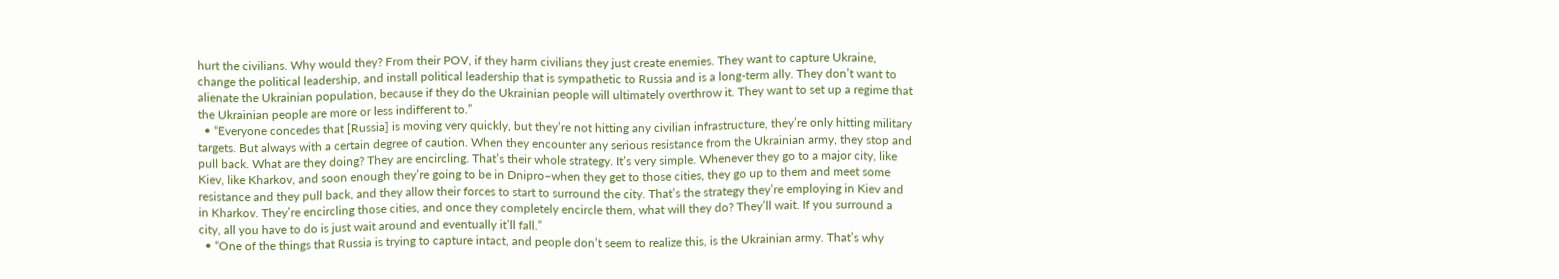hurt the civilians. Why would they? From their POV, if they harm civilians they just create enemies. They want to capture Ukraine, change the political leadership, and install political leadership that is sympathetic to Russia and is a long-term ally. They don’t want to alienate the Ukrainian population, because if they do the Ukrainian people will ultimately overthrow it. They want to set up a regime that the Ukrainian people are more or less indifferent to.”
  • “Everyone concedes that [Russia] is moving very quickly, but they’re not hitting any civilian infrastructure, they’re only hitting military targets. But always with a certain degree of caution. When they encounter any serious resistance from the Ukrainian army, they stop and pull back. What are they doing? They are encircling. That’s their whole strategy. It’s very simple. Whenever they go to a major city, like Kiev, like Kharkov, and soon enough they’re going to be in Dnipro–when they get to those cities, they go up to them and meet some resistance and they pull back, and they allow their forces to start to surround the city. That’s the strategy they’re employing in Kiev and in Kharkov. They’re encircling those cities, and once they completely encircle them, what will they do? They’ll wait. If you surround a city, all you have to do is just wait around and eventually it’ll fall.”
  • “One of the things that Russia is trying to capture intact, and people don’t seem to realize this, is the Ukrainian army. That’s why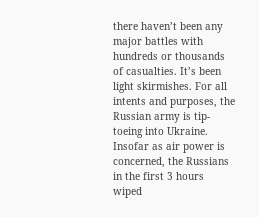there haven’t been any major battles with hundreds or thousands of casualties. It’s been light skirmishes. For all intents and purposes, the Russian army is tip-toeing into Ukraine. Insofar as air power is concerned, the Russians in the first 3 hours wiped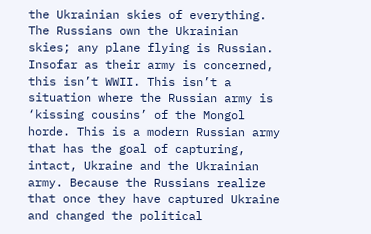the Ukrainian skies of everything. The Russians own the Ukrainian skies; any plane flying is Russian. Insofar as their army is concerned, this isn’t WWII. This isn’t a situation where the Russian army is ‘kissing cousins’ of the Mongol horde. This is a modern Russian army that has the goal of capturing, intact, Ukraine and the Ukrainian army. Because the Russians realize that once they have captured Ukraine and changed the political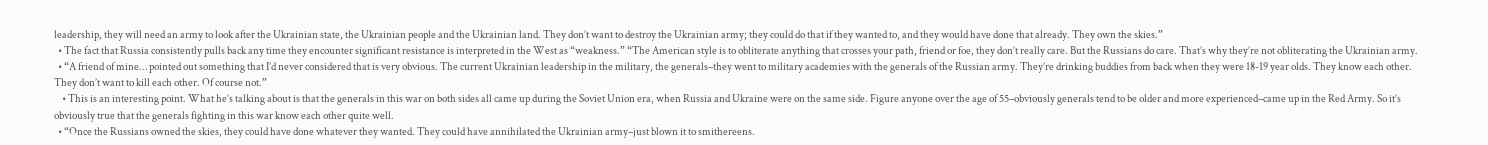leadership, they will need an army to look after the Ukrainian state, the Ukrainian people and the Ukrainian land. They don’t want to destroy the Ukrainian army; they could do that if they wanted to, and they would have done that already. They own the skies.”
  • The fact that Russia consistently pulls back any time they encounter significant resistance is interpreted in the West as “weakness.” “The American style is to obliterate anything that crosses your path, friend or foe, they don’t really care. But the Russians do care. That’s why they’re not obliterating the Ukrainian army.
  • “A friend of mine… pointed out something that I’d never considered that is very obvious. The current Ukrainian leadership in the military, the generals–they went to military academies with the generals of the Russian army. They’re drinking buddies from back when they were 18-19 year olds. They know each other. They don’t want to kill each other. Of course not.”
    • This is an interesting point. What he’s talking about is that the generals in this war on both sides all came up during the Soviet Union era, when Russia and Ukraine were on the same side. Figure anyone over the age of 55–obviously generals tend to be older and more experienced–came up in the Red Army. So it’s obviously true that the generals fighting in this war know each other quite well.
  • “Once the Russians owned the skies, they could have done whatever they wanted. They could have annihilated the Ukrainian army–just blown it to smithereens.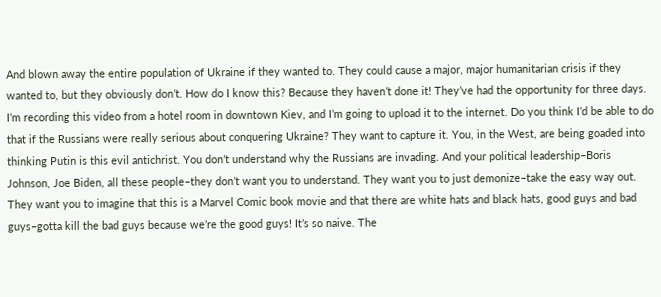And blown away the entire population of Ukraine if they wanted to. They could cause a major, major humanitarian crisis if they wanted to, but they obviously don’t. How do I know this? Because they haven’t done it! They’ve had the opportunity for three days. I’m recording this video from a hotel room in downtown Kiev, and I’m going to upload it to the internet. Do you think I’d be able to do that if the Russians were really serious about conquering Ukraine? They want to capture it. You, in the West, are being goaded into thinking Putin is this evil antichrist. You don’t understand why the Russians are invading. And your political leadership–Boris Johnson, Joe Biden, all these people–they don’t want you to understand. They want you to just demonize–take the easy way out. They want you to imagine that this is a Marvel Comic book movie and that there are white hats and black hats, good guys and bad guys–gotta kill the bad guys because we’re the good guys! It’s so naive. The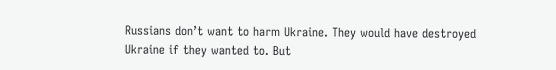Russians don’t want to harm Ukraine. They would have destroyed Ukraine if they wanted to. But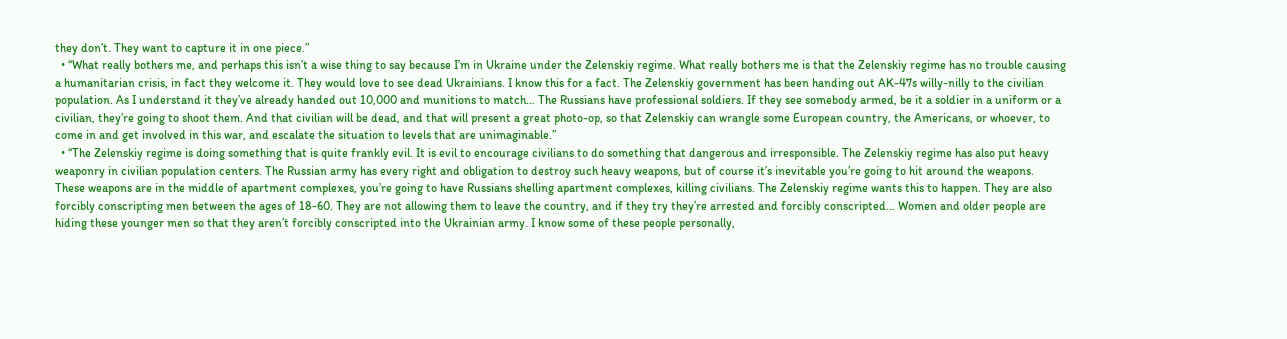they don’t. They want to capture it in one piece.”
  • “What really bothers me, and perhaps this isn’t a wise thing to say because I’m in Ukraine under the Zelenskiy regime. What really bothers me is that the Zelenskiy regime has no trouble causing a humanitarian crisis, in fact they welcome it. They would love to see dead Ukrainians. I know this for a fact. The Zelenskiy government has been handing out AK-47s willy-nilly to the civilian population. As I understand it they’ve already handed out 10,000 and munitions to match… The Russians have professional soldiers. If they see somebody armed, be it a soldier in a uniform or a civilian, they’re going to shoot them. And that civilian will be dead, and that will present a great photo-op, so that Zelenskiy can wrangle some European country, the Americans, or whoever, to come in and get involved in this war, and escalate the situation to levels that are unimaginable.”
  • “The Zelenskiy regime is doing something that is quite frankly evil. It is evil to encourage civilians to do something that dangerous and irresponsible. The Zelenskiy regime has also put heavy weaponry in civilian population centers. The Russian army has every right and obligation to destroy such heavy weapons, but of course it’s inevitable you’re going to hit around the weapons. These weapons are in the middle of apartment complexes, you’re going to have Russians shelling apartment complexes, killing civilians. The Zelenskiy regime wants this to happen. They are also forcibly conscripting men between the ages of 18-60. They are not allowing them to leave the country, and if they try they’re arrested and forcibly conscripted… Women and older people are hiding these younger men so that they aren’t forcibly conscripted into the Ukrainian army. I know some of these people personally,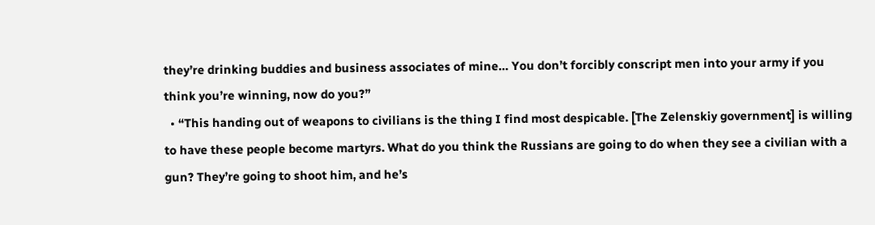they’re drinking buddies and business associates of mine… You don’t forcibly conscript men into your army if you think you’re winning, now do you?”
  • “This handing out of weapons to civilians is the thing I find most despicable. [The Zelenskiy government] is willing to have these people become martyrs. What do you think the Russians are going to do when they see a civilian with a gun? They’re going to shoot him, and he’s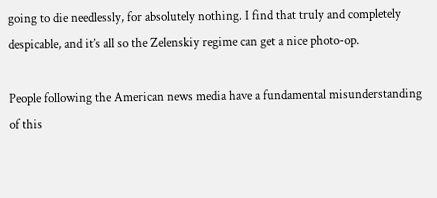going to die needlessly, for absolutely nothing. I find that truly and completely despicable, and it’s all so the Zelenskiy regime can get a nice photo-op.

People following the American news media have a fundamental misunderstanding of this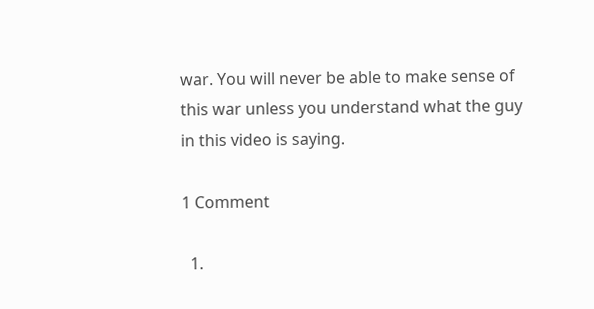war. You will never be able to make sense of this war unless you understand what the guy in this video is saying.

1 Comment

  1.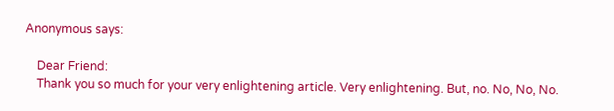Anonymous says:

    Dear Friend:
    Thank you so much for your very enlightening article. Very enlightening. But, no. No, No, No.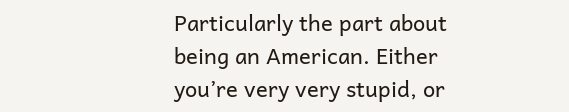Particularly the part about being an American. Either you’re very very stupid, or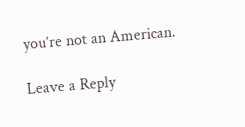you’re not an American.

Leave a Reply